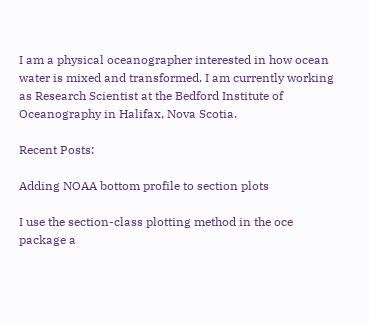I am a physical oceanographer interested in how ocean water is mixed and transformed. I am currently working as Research Scientist at the Bedford Institute of Oceanography in Halifax, Nova Scotia.

Recent Posts:

Adding NOAA bottom profile to section plots

I use the section-class plotting method in the oce package a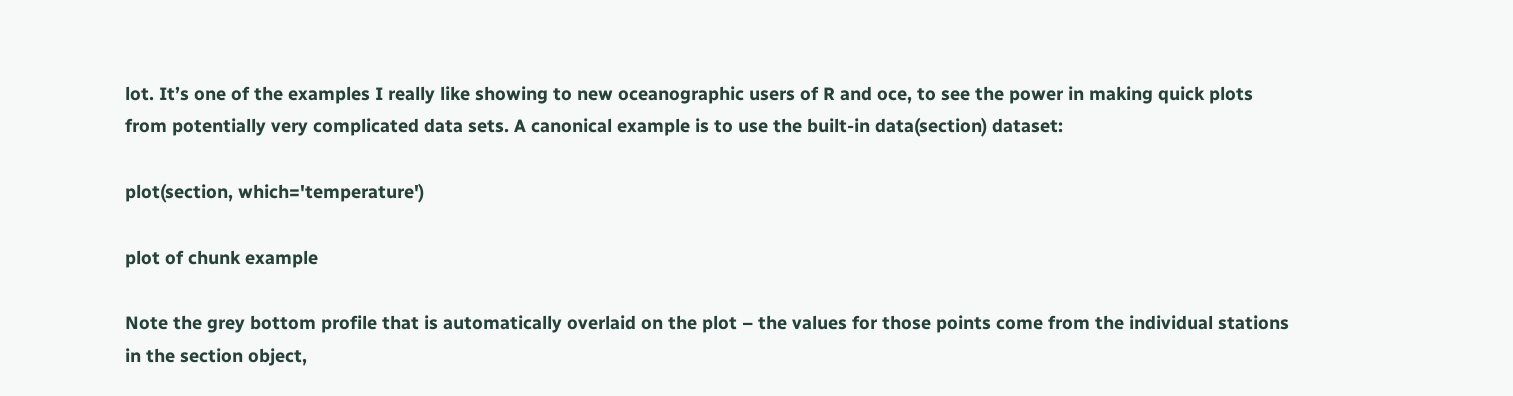lot. It’s one of the examples I really like showing to new oceanographic users of R and oce, to see the power in making quick plots from potentially very complicated data sets. A canonical example is to use the built-in data(section) dataset:

plot(section, which='temperature')

plot of chunk example

Note the grey bottom profile that is automatically overlaid on the plot – the values for those points come from the individual stations in the section object,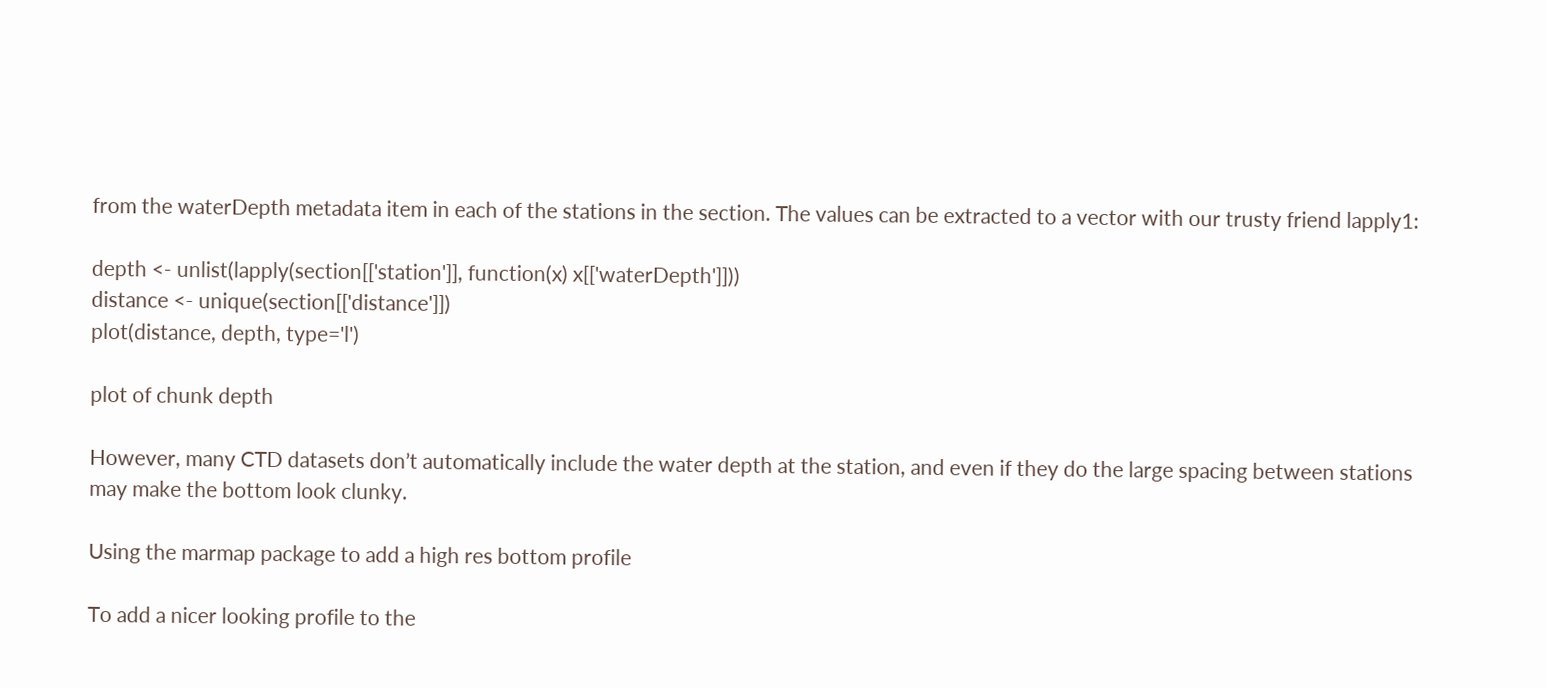from the waterDepth metadata item in each of the stations in the section. The values can be extracted to a vector with our trusty friend lapply1:

depth <- unlist(lapply(section[['station']], function(x) x[['waterDepth']]))
distance <- unique(section[['distance']])
plot(distance, depth, type='l')

plot of chunk depth

However, many CTD datasets don’t automatically include the water depth at the station, and even if they do the large spacing between stations may make the bottom look clunky.

Using the marmap package to add a high res bottom profile

To add a nicer looking profile to the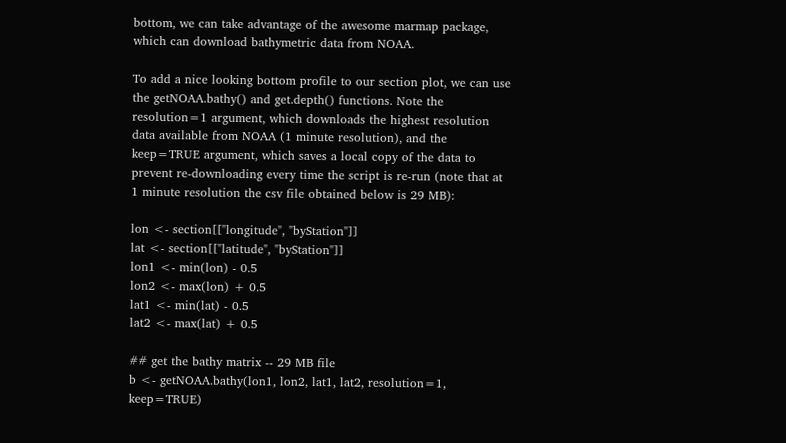bottom, we can take advantage of the awesome marmap package, which can download bathymetric data from NOAA.

To add a nice looking bottom profile to our section plot, we can use the getNOAA.bathy() and get.depth() functions. Note the resolution=1 argument, which downloads the highest resolution data available from NOAA (1 minute resolution), and the keep=TRUE argument, which saves a local copy of the data to prevent re-downloading every time the script is re-run (note that at 1 minute resolution the csv file obtained below is 29 MB):

lon <- section[["longitude", "byStation"]]
lat <- section[["latitude", "byStation"]]
lon1 <- min(lon) - 0.5
lon2 <- max(lon) + 0.5
lat1 <- min(lat) - 0.5
lat2 <- max(lat) + 0.5

## get the bathy matrix -- 29 MB file
b <- getNOAA.bathy(lon1, lon2, lat1, lat2, resolution=1, keep=TRUE)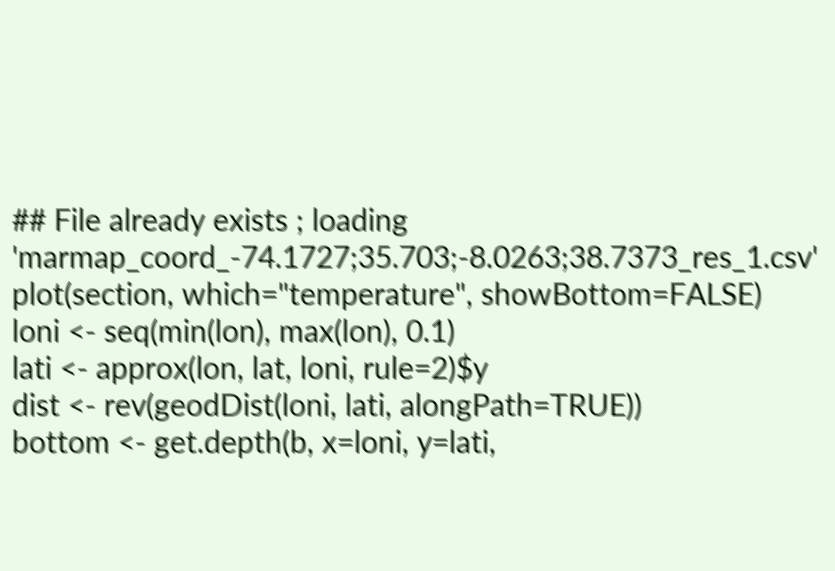## File already exists ; loading 'marmap_coord_-74.1727;35.703;-8.0263;38.7373_res_1.csv'
plot(section, which="temperature", showBottom=FALSE)
loni <- seq(min(lon), max(lon), 0.1)
lati <- approx(lon, lat, loni, rule=2)$y
dist <- rev(geodDist(loni, lati, alongPath=TRUE))
bottom <- get.depth(b, x=loni, y=lati,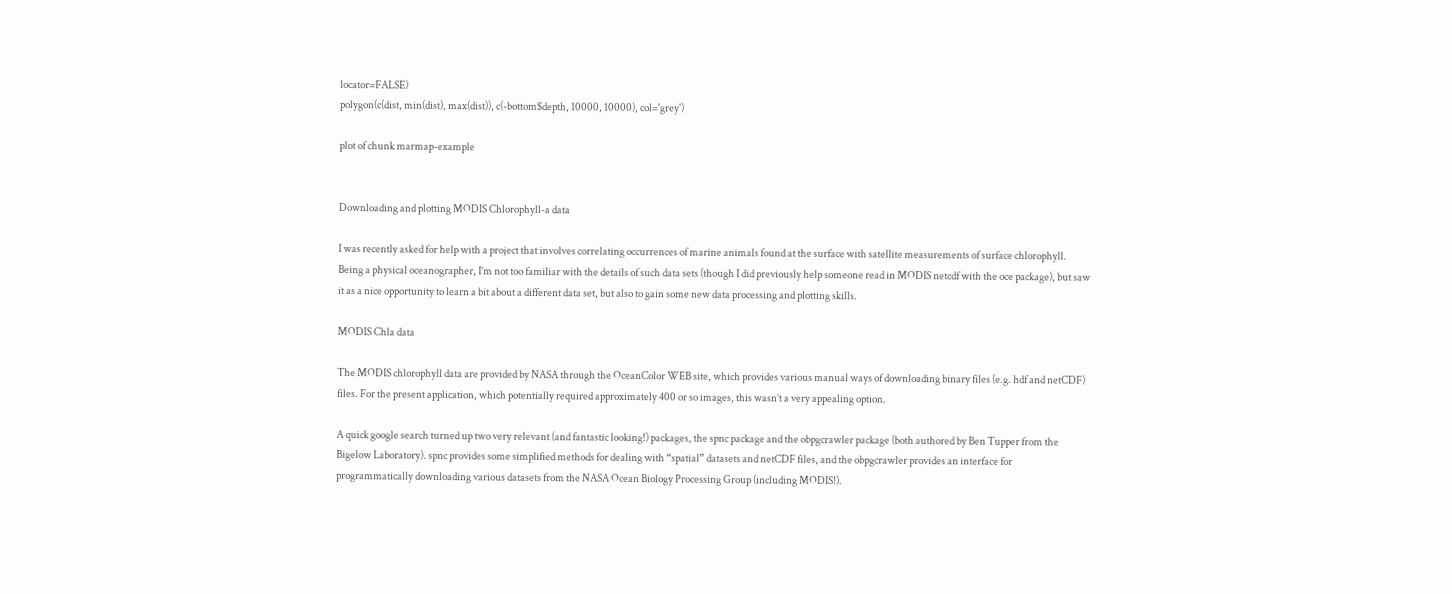locator=FALSE)
polygon(c(dist, min(dist), max(dist)), c(-bottom$depth, 10000, 10000), col='grey')

plot of chunk marmap-example


Downloading and plotting MODIS Chlorophyll-a data

I was recently asked for help with a project that involves correlating occurrences of marine animals found at the surface with satellite measurements of surface chlorophyll. Being a physical oceanographer, I’m not too familiar with the details of such data sets (though I did previously help someone read in MODIS netcdf with the oce package), but saw it as a nice opportunity to learn a bit about a different data set, but also to gain some new data processing and plotting skills.

MODIS Chla data

The MODIS chlorophyll data are provided by NASA through the OceanColor WEB site, which provides various manual ways of downloading binary files (e.g. hdf and netCDF) files. For the present application, which potentially required approximately 400 or so images, this wasn’t a very appealing option.

A quick google search turned up two very relevant (and fantastic looking!) packages, the spnc package and the obpgcrawler package (both authored by Ben Tupper from the Bigelow Laboratory). spnc provides some simplified methods for dealing with “spatial” datasets and netCDF files, and the obpgcrawler provides an interface for programmatically downloading various datasets from the NASA Ocean Biology Processing Group (including MODIS!).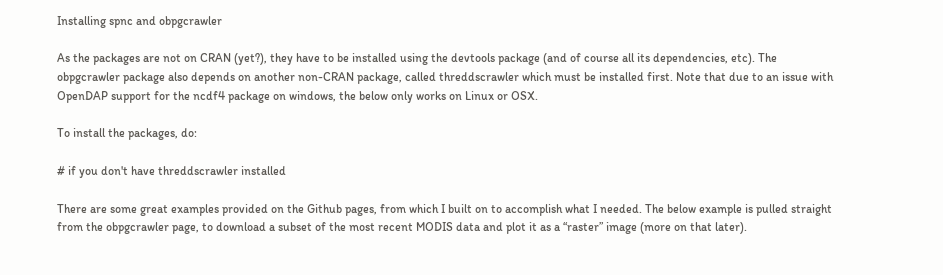Installing spnc and obpgcrawler

As the packages are not on CRAN (yet?), they have to be installed using the devtools package (and of course all its dependencies, etc). The obpgcrawler package also depends on another non-CRAN package, called threddscrawler which must be installed first. Note that due to an issue with OpenDAP support for the ncdf4 package on windows, the below only works on Linux or OSX.

To install the packages, do:

# if you don't have threddscrawler installed

There are some great examples provided on the Github pages, from which I built on to accomplish what I needed. The below example is pulled straight from the obpgcrawler page, to download a subset of the most recent MODIS data and plot it as a “raster” image (more on that later).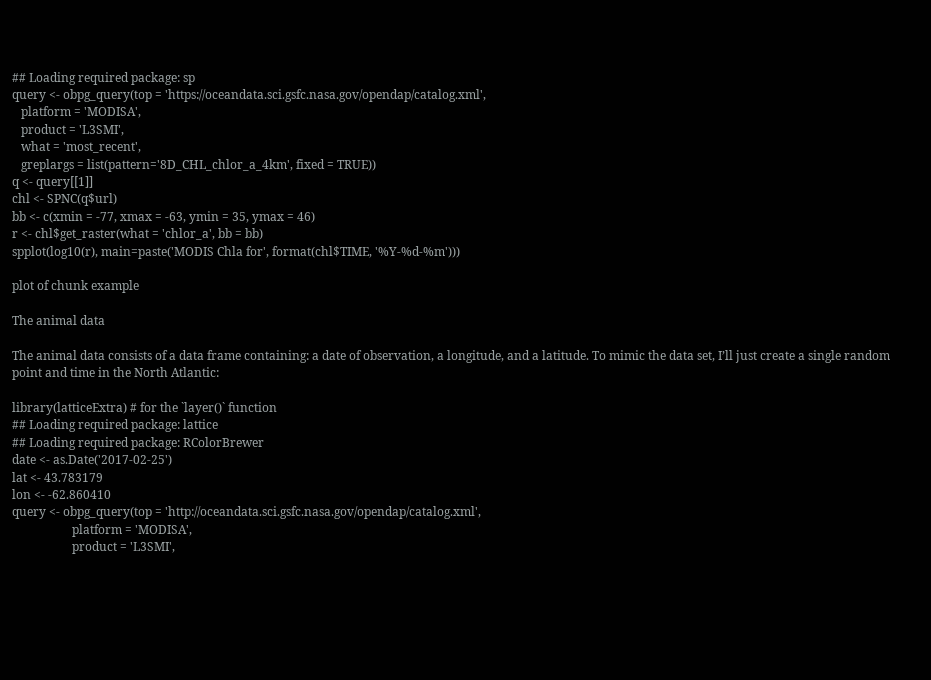## Loading required package: sp
query <- obpg_query(top = 'https://oceandata.sci.gsfc.nasa.gov/opendap/catalog.xml',
   platform = 'MODISA',
   product = 'L3SMI',
   what = 'most_recent',
   greplargs = list(pattern='8D_CHL_chlor_a_4km', fixed = TRUE))
q <- query[[1]]
chl <- SPNC(q$url)
bb <- c(xmin = -77, xmax = -63, ymin = 35, ymax = 46)
r <- chl$get_raster(what = 'chlor_a', bb = bb)
spplot(log10(r), main=paste('MODIS Chla for', format(chl$TIME, '%Y-%d-%m')))

plot of chunk example

The animal data

The animal data consists of a data frame containing: a date of observation, a longitude, and a latitude. To mimic the data set, I’ll just create a single random point and time in the North Atlantic:

library(latticeExtra) # for the `layer()` function
## Loading required package: lattice
## Loading required package: RColorBrewer
date <- as.Date('2017-02-25')
lat <- 43.783179
lon <- -62.860410
query <- obpg_query(top = 'http://oceandata.sci.gsfc.nasa.gov/opendap/catalog.xml',
                    platform = 'MODISA',
                    product = 'L3SMI',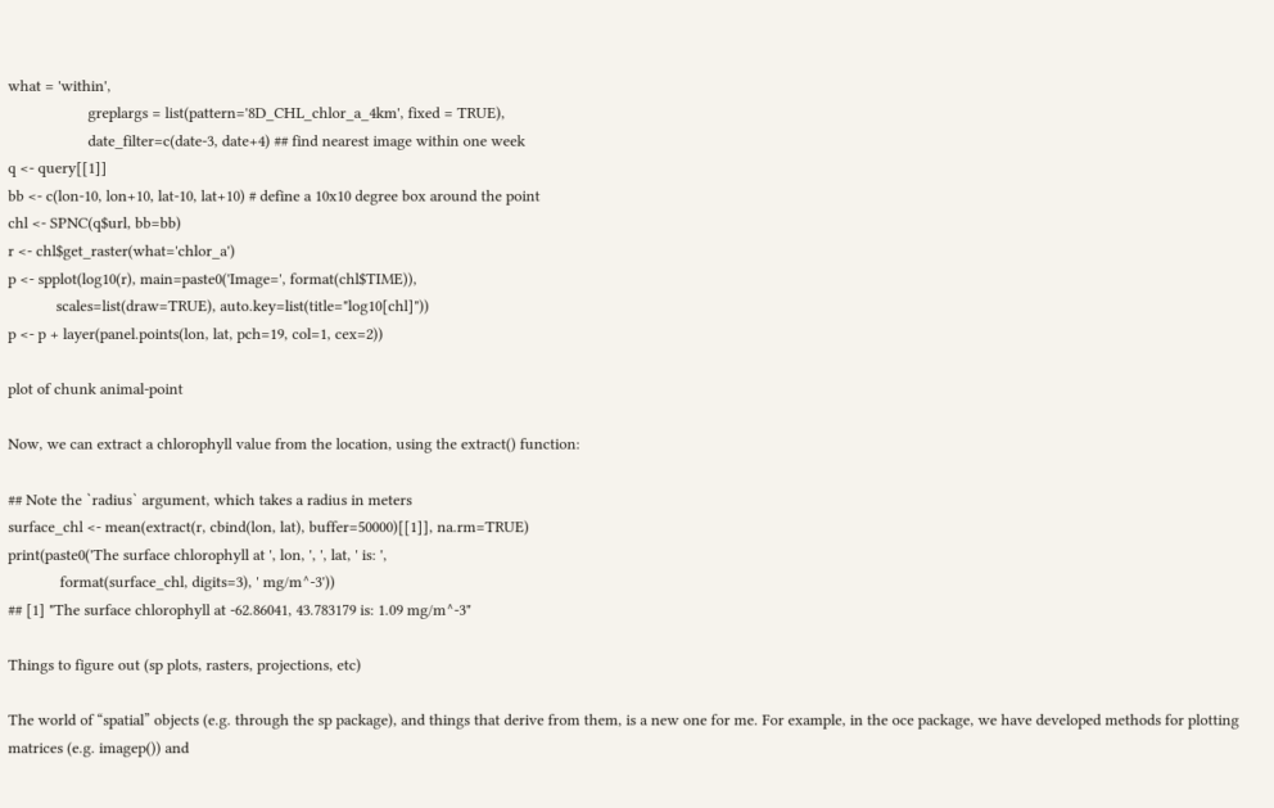what = 'within',
                    greplargs = list(pattern='8D_CHL_chlor_a_4km', fixed = TRUE),
                    date_filter=c(date-3, date+4) ## find nearest image within one week
q <- query[[1]]
bb <- c(lon-10, lon+10, lat-10, lat+10) # define a 10x10 degree box around the point
chl <- SPNC(q$url, bb=bb)
r <- chl$get_raster(what='chlor_a')
p <- spplot(log10(r), main=paste0('Image=', format(chl$TIME)),
            scales=list(draw=TRUE), auto.key=list(title="log10[chl]"))
p <- p + layer(panel.points(lon, lat, pch=19, col=1, cex=2))

plot of chunk animal-point

Now, we can extract a chlorophyll value from the location, using the extract() function:

## Note the `radius` argument, which takes a radius in meters
surface_chl <- mean(extract(r, cbind(lon, lat), buffer=50000)[[1]], na.rm=TRUE)
print(paste0('The surface chlorophyll at ', lon, ', ', lat, ' is: ',
             format(surface_chl, digits=3), ' mg/m^-3'))
## [1] "The surface chlorophyll at -62.86041, 43.783179 is: 1.09 mg/m^-3"

Things to figure out (sp plots, rasters, projections, etc)

The world of “spatial” objects (e.g. through the sp package), and things that derive from them, is a new one for me. For example, in the oce package, we have developed methods for plotting matrices (e.g. imagep()) and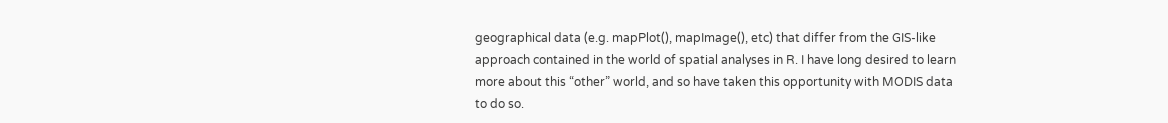geographical data (e.g. mapPlot(), mapImage(), etc) that differ from the GIS-like approach contained in the world of spatial analyses in R. I have long desired to learn more about this “other” world, and so have taken this opportunity with MODIS data to do so.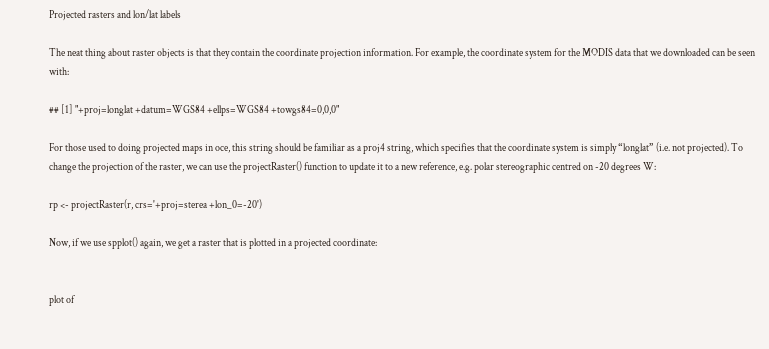Projected rasters and lon/lat labels

The neat thing about raster objects is that they contain the coordinate projection information. For example, the coordinate system for the MODIS data that we downloaded can be seen with:

## [1] "+proj=longlat +datum=WGS84 +ellps=WGS84 +towgs84=0,0,0"

For those used to doing projected maps in oce, this string should be familiar as a proj4 string, which specifies that the coordinate system is simply “longlat” (i.e. not projected). To change the projection of the raster, we can use the projectRaster() function to update it to a new reference, e.g. polar stereographic centred on -20 degrees W:

rp <- projectRaster(r, crs='+proj=sterea +lon_0=-20')

Now, if we use spplot() again, we get a raster that is plotted in a projected coordinate:


plot of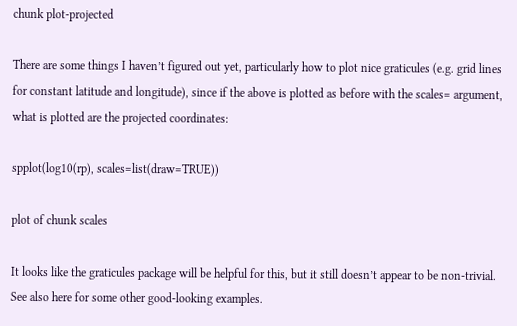chunk plot-projected

There are some things I haven’t figured out yet, particularly how to plot nice graticules (e.g. grid lines for constant latitude and longitude), since if the above is plotted as before with the scales= argument, what is plotted are the projected coordinates:

spplot(log10(rp), scales=list(draw=TRUE))

plot of chunk scales

It looks like the graticules package will be helpful for this, but it still doesn’t appear to be non-trivial. See also here for some other good-looking examples.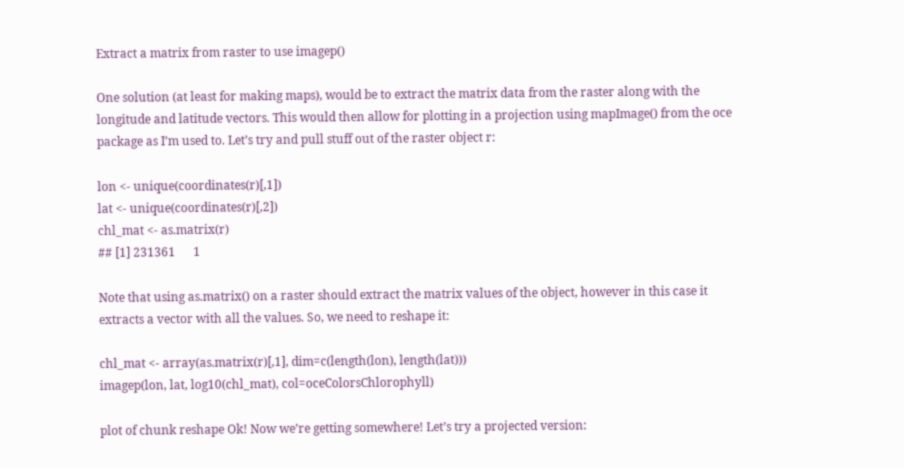Extract a matrix from raster to use imagep()

One solution (at least for making maps), would be to extract the matrix data from the raster along with the longitude and latitude vectors. This would then allow for plotting in a projection using mapImage() from the oce package as I’m used to. Let’s try and pull stuff out of the raster object r:

lon <- unique(coordinates(r)[,1])
lat <- unique(coordinates(r)[,2])
chl_mat <- as.matrix(r)
## [1] 231361      1

Note that using as.matrix() on a raster should extract the matrix values of the object, however in this case it extracts a vector with all the values. So, we need to reshape it:

chl_mat <- array(as.matrix(r)[,1], dim=c(length(lon), length(lat)))
imagep(lon, lat, log10(chl_mat), col=oceColorsChlorophyll)

plot of chunk reshape Ok! Now we’re getting somewhere! Let’s try a projected version: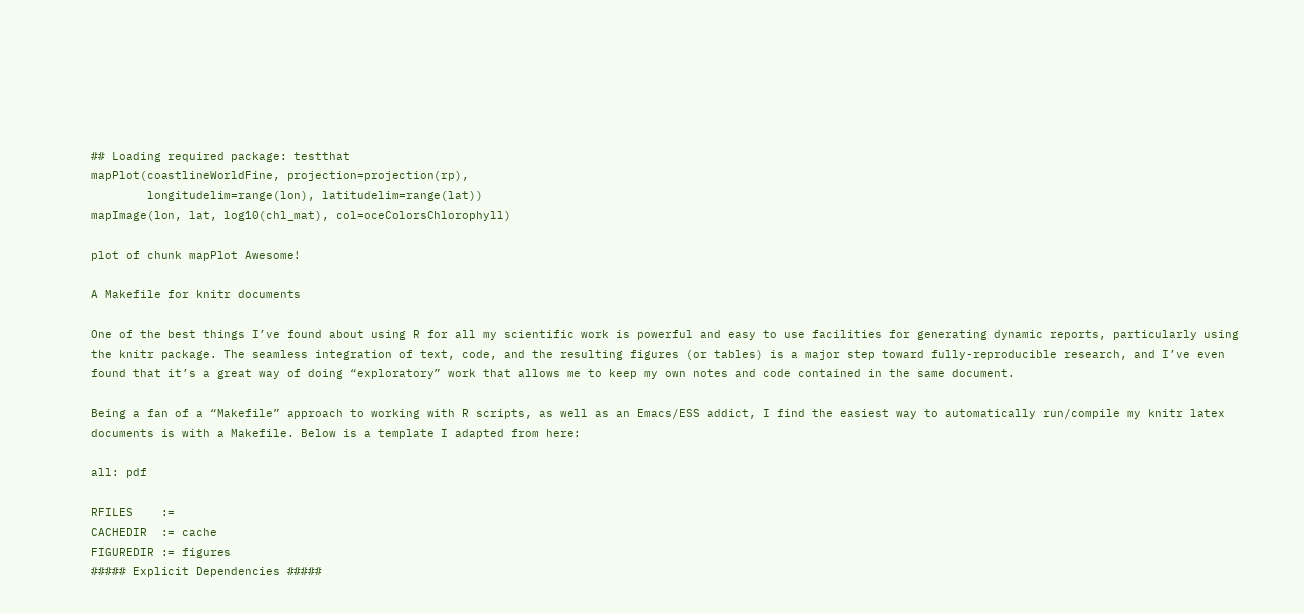## Loading required package: testthat
mapPlot(coastlineWorldFine, projection=projection(rp),
        longitudelim=range(lon), latitudelim=range(lat))
mapImage(lon, lat, log10(chl_mat), col=oceColorsChlorophyll)

plot of chunk mapPlot Awesome!

A Makefile for knitr documents

One of the best things I’ve found about using R for all my scientific work is powerful and easy to use facilities for generating dynamic reports, particularly using the knitr package. The seamless integration of text, code, and the resulting figures (or tables) is a major step toward fully-reproducible research, and I’ve even found that it’s a great way of doing “exploratory” work that allows me to keep my own notes and code contained in the same document.

Being a fan of a “Makefile” approach to working with R scripts, as well as an Emacs/ESS addict, I find the easiest way to automatically run/compile my knitr latex documents is with a Makefile. Below is a template I adapted from here:

all: pdf

RFILES    :=
CACHEDIR  := cache
FIGUREDIR := figures
##### Explicit Dependencies #####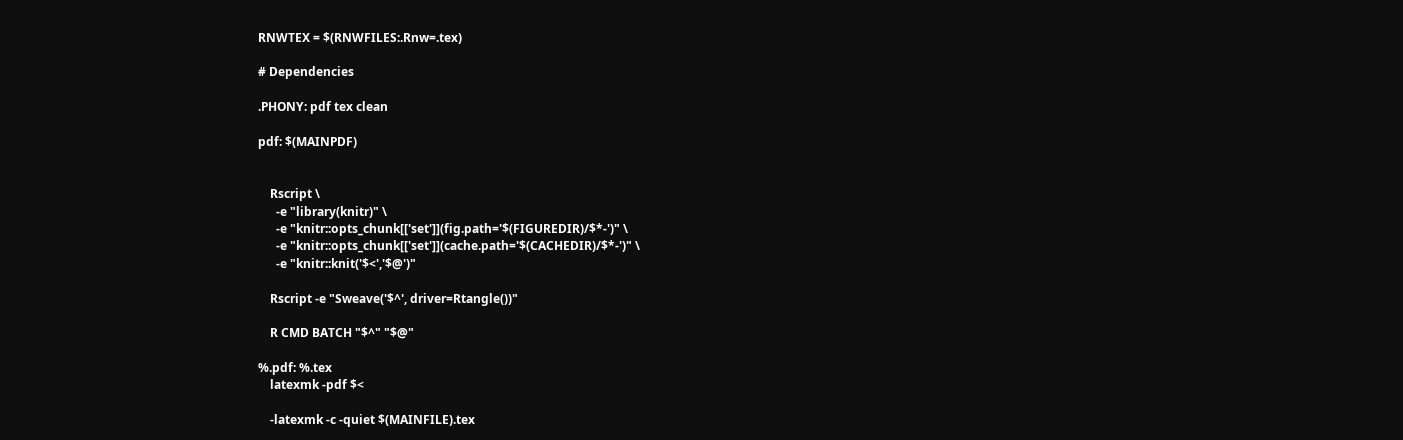RNWTEX = $(RNWFILES:.Rnw=.tex)

# Dependencies

.PHONY: pdf tex clean

pdf: $(MAINPDF)


    Rscript \
      -e "library(knitr)" \
      -e "knitr::opts_chunk[['set']](fig.path='$(FIGUREDIR)/$*-')" \
      -e "knitr::opts_chunk[['set']](cache.path='$(CACHEDIR)/$*-')" \
      -e "knitr::knit('$<','$@')"

    Rscript -e "Sweave('$^', driver=Rtangle())"

    R CMD BATCH "$^" "$@"

%.pdf: %.tex
    latexmk -pdf $<

    -latexmk -c -quiet $(MAINFILE).tex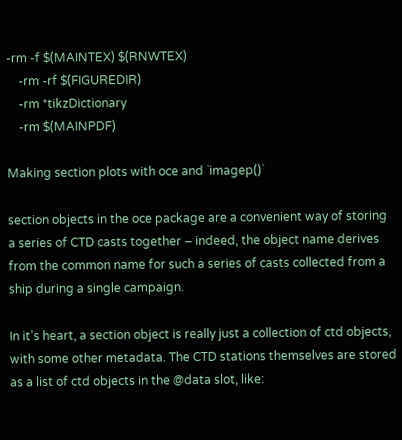-rm -f $(MAINTEX) $(RNWTEX)
    -rm -rf $(FIGUREDIR)
    -rm *tikzDictionary
    -rm $(MAINPDF)

Making section plots with oce and `imagep()`

section objects in the oce package are a convenient way of storing a series of CTD casts together – indeed, the object name derives from the common name for such a series of casts collected from a ship during a single campaign.

In it’s heart, a section object is really just a collection of ctd objects, with some other metadata. The CTD stations themselves are stored as a list of ctd objects in the @data slot, like: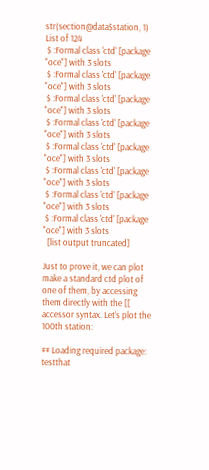str(section@data$station, 1)
List of 124
 $ :Formal class 'ctd' [package "oce"] with 3 slots
 $ :Formal class 'ctd' [package "oce"] with 3 slots
 $ :Formal class 'ctd' [package "oce"] with 3 slots
 $ :Formal class 'ctd' [package "oce"] with 3 slots
 $ :Formal class 'ctd' [package "oce"] with 3 slots
 $ :Formal class 'ctd' [package "oce"] with 3 slots
 $ :Formal class 'ctd' [package "oce"] with 3 slots
 $ :Formal class 'ctd' [package "oce"] with 3 slots
  [list output truncated]

Just to prove it, we can plot make a standard ctd plot of one of them, by accessing them directly with the [[ accessor syntax. Let’s plot the 100th station:

## Loading required package: testthat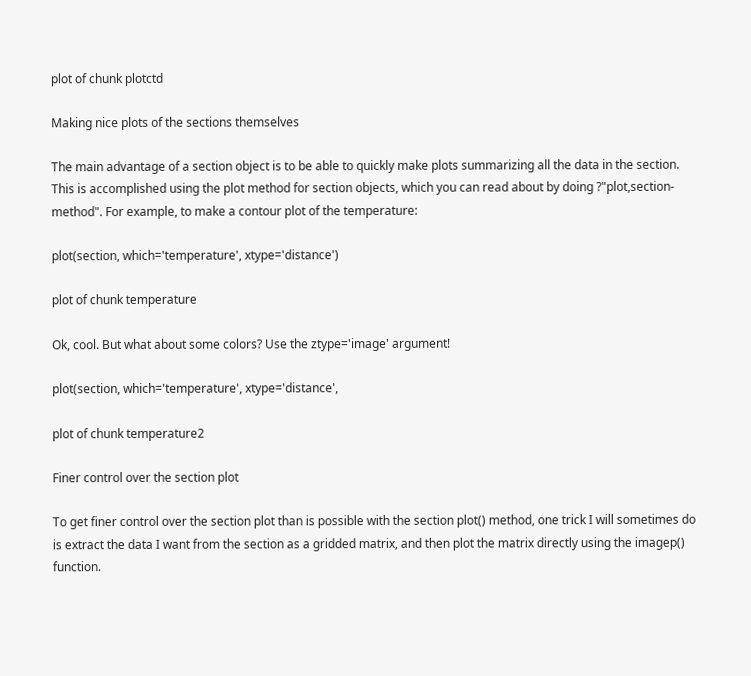plot of chunk plotctd

Making nice plots of the sections themselves

The main advantage of a section object is to be able to quickly make plots summarizing all the data in the section. This is accomplished using the plot method for section objects, which you can read about by doing ?"plot,section-method". For example, to make a contour plot of the temperature:

plot(section, which='temperature', xtype='distance')

plot of chunk temperature

Ok, cool. But what about some colors? Use the ztype='image' argument!

plot(section, which='temperature', xtype='distance',

plot of chunk temperature2

Finer control over the section plot

To get finer control over the section plot than is possible with the section plot() method, one trick I will sometimes do is extract the data I want from the section as a gridded matrix, and then plot the matrix directly using the imagep() function.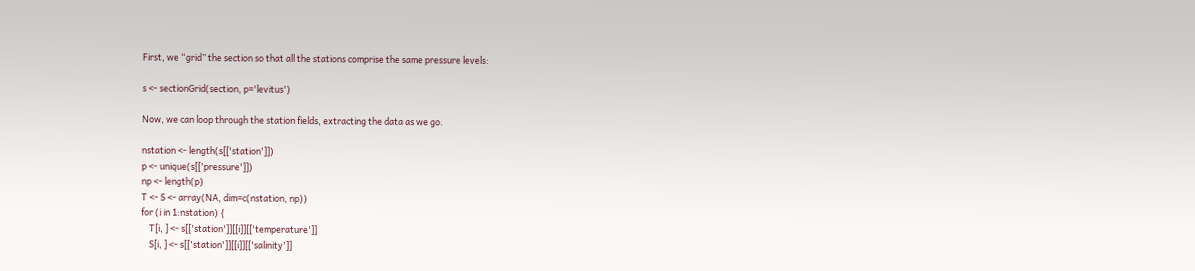First, we “grid” the section so that all the stations comprise the same pressure levels:

s <- sectionGrid(section, p='levitus')

Now, we can loop through the station fields, extracting the data as we go.

nstation <- length(s[['station']])
p <- unique(s[['pressure']])
np <- length(p)
T <- S <- array(NA, dim=c(nstation, np))
for (i in 1:nstation) {
    T[i, ] <- s[['station']][[i]][['temperature']]
    S[i, ] <- s[['station']][[i]][['salinity']]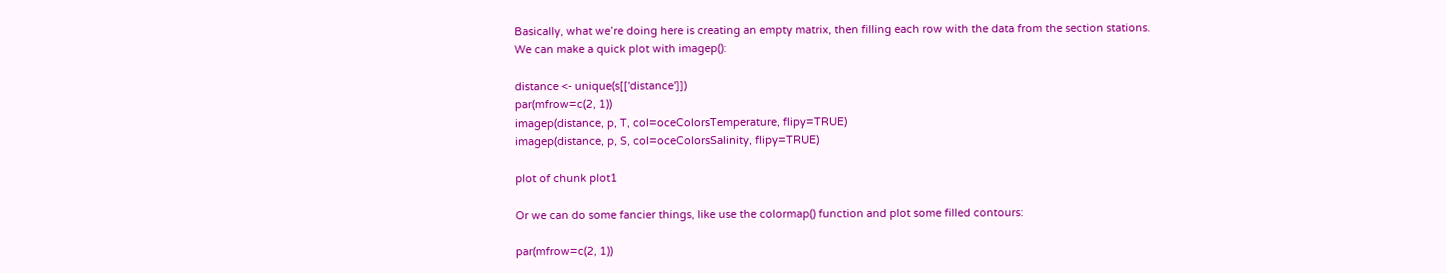Basically, what we’re doing here is creating an empty matrix, then filling each row with the data from the section stations. We can make a quick plot with imagep():

distance <- unique(s[['distance']])
par(mfrow=c(2, 1))
imagep(distance, p, T, col=oceColorsTemperature, flipy=TRUE)
imagep(distance, p, S, col=oceColorsSalinity, flipy=TRUE)

plot of chunk plot1

Or we can do some fancier things, like use the colormap() function and plot some filled contours:

par(mfrow=c(2, 1))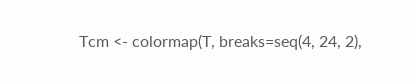Tcm <- colormap(T, breaks=seq(4, 24, 2),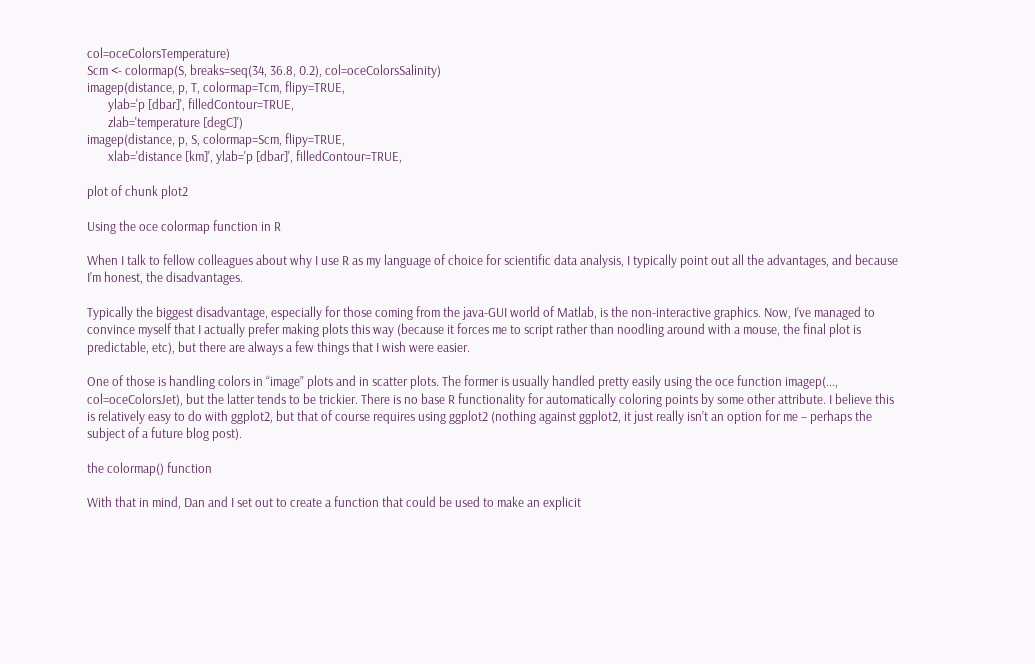col=oceColorsTemperature)
Scm <- colormap(S, breaks=seq(34, 36.8, 0.2), col=oceColorsSalinity)
imagep(distance, p, T, colormap=Tcm, flipy=TRUE,
       ylab='p [dbar]', filledContour=TRUE,
       zlab='temperature [degC]')
imagep(distance, p, S, colormap=Scm, flipy=TRUE,
       xlab='distance [km]', ylab='p [dbar]', filledContour=TRUE,

plot of chunk plot2

Using the oce colormap function in R

When I talk to fellow colleagues about why I use R as my language of choice for scientific data analysis, I typically point out all the advantages, and because I’m honest, the disadvantages.

Typically the biggest disadvantage, especially for those coming from the java-GUI world of Matlab, is the non-interactive graphics. Now, I’ve managed to convince myself that I actually prefer making plots this way (because it forces me to script rather than noodling around with a mouse, the final plot is predictable, etc), but there are always a few things that I wish were easier.

One of those is handling colors in “image” plots and in scatter plots. The former is usually handled pretty easily using the oce function imagep(..., col=oceColorsJet), but the latter tends to be trickier. There is no base R functionality for automatically coloring points by some other attribute. I believe this is relatively easy to do with ggplot2, but that of course requires using ggplot2 (nothing against ggplot2, it just really isn’t an option for me – perhaps the subject of a future blog post).

the colormap() function

With that in mind, Dan and I set out to create a function that could be used to make an explicit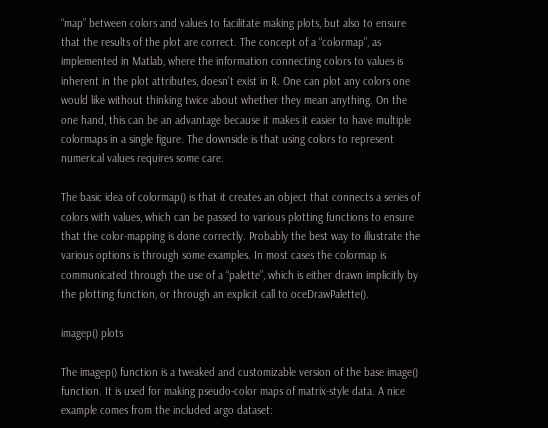“map” between colors and values to facilitate making plots, but also to ensure that the results of the plot are correct. The concept of a “colormap”, as implemented in Matlab, where the information connecting colors to values is inherent in the plot attributes, doesn’t exist in R. One can plot any colors one would like without thinking twice about whether they mean anything. On the one hand, this can be an advantage because it makes it easier to have multiple colormaps in a single figure. The downside is that using colors to represent numerical values requires some care.

The basic idea of colormap() is that it creates an object that connects a series of colors with values, which can be passed to various plotting functions to ensure that the color-mapping is done correctly. Probably the best way to illustrate the various options is through some examples. In most cases the colormap is communicated through the use of a “palette”, which is either drawn implicitly by the plotting function, or through an explicit call to oceDrawPalette().

imagep() plots

The imagep() function is a tweaked and customizable version of the base image() function. It is used for making pseudo-color maps of matrix-style data. A nice example comes from the included argo dataset: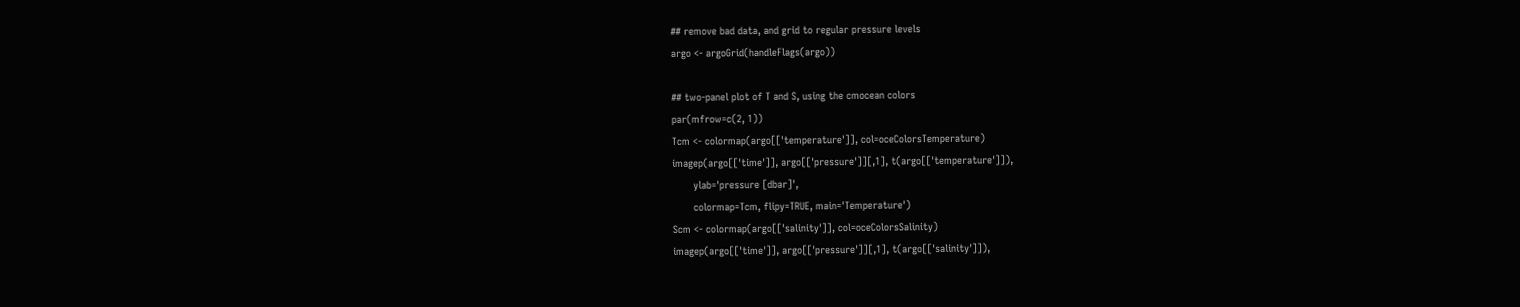## remove bad data, and grid to regular pressure levels
argo <- argoGrid(handleFlags(argo))

## two-panel plot of T and S, using the cmocean colors
par(mfrow=c(2, 1))
Tcm <- colormap(argo[['temperature']], col=oceColorsTemperature)
imagep(argo[['time']], argo[['pressure']][,1], t(argo[['temperature']]),
       ylab='pressure [dbar]',
       colormap=Tcm, flipy=TRUE, main='Temperature')
Scm <- colormap(argo[['salinity']], col=oceColorsSalinity)
imagep(argo[['time']], argo[['pressure']][,1], t(argo[['salinity']]),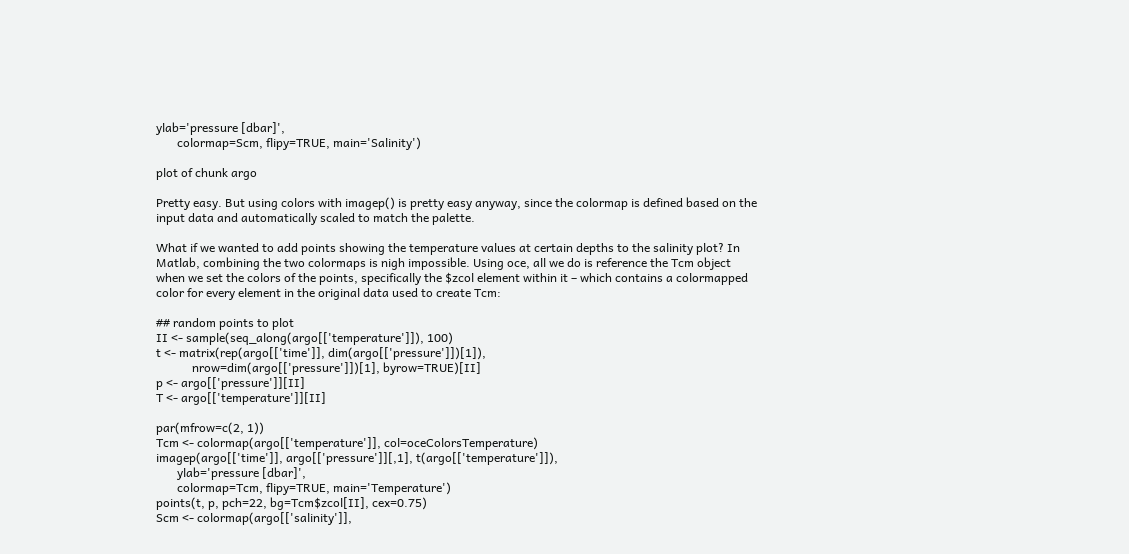ylab='pressure [dbar]',
       colormap=Scm, flipy=TRUE, main='Salinity')

plot of chunk argo

Pretty easy. But using colors with imagep() is pretty easy anyway, since the colormap is defined based on the input data and automatically scaled to match the palette.

What if we wanted to add points showing the temperature values at certain depths to the salinity plot? In Matlab, combining the two colormaps is nigh impossible. Using oce, all we do is reference the Tcm object when we set the colors of the points, specifically the $zcol element within it – which contains a colormapped color for every element in the original data used to create Tcm:

## random points to plot
II <- sample(seq_along(argo[['temperature']]), 100)
t <- matrix(rep(argo[['time']], dim(argo[['pressure']])[1]),
            nrow=dim(argo[['pressure']])[1], byrow=TRUE)[II]
p <- argo[['pressure']][II]
T <- argo[['temperature']][II]

par(mfrow=c(2, 1))
Tcm <- colormap(argo[['temperature']], col=oceColorsTemperature)
imagep(argo[['time']], argo[['pressure']][,1], t(argo[['temperature']]),
       ylab='pressure [dbar]',
       colormap=Tcm, flipy=TRUE, main='Temperature')
points(t, p, pch=22, bg=Tcm$zcol[II], cex=0.75)
Scm <- colormap(argo[['salinity']],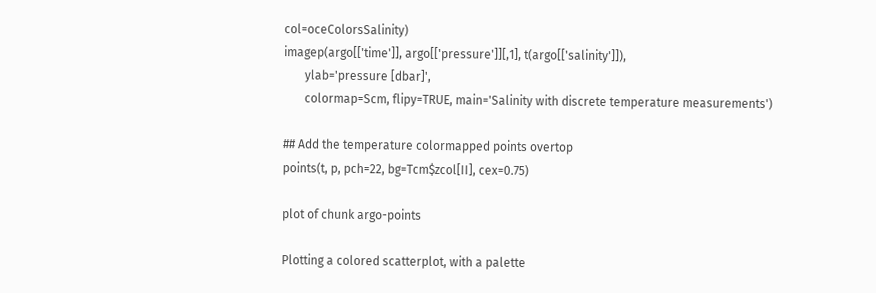col=oceColorsSalinity)
imagep(argo[['time']], argo[['pressure']][,1], t(argo[['salinity']]),
       ylab='pressure [dbar]',
       colormap=Scm, flipy=TRUE, main='Salinity with discrete temperature measurements')

## Add the temperature colormapped points overtop
points(t, p, pch=22, bg=Tcm$zcol[II], cex=0.75)

plot of chunk argo-points

Plotting a colored scatterplot, with a palette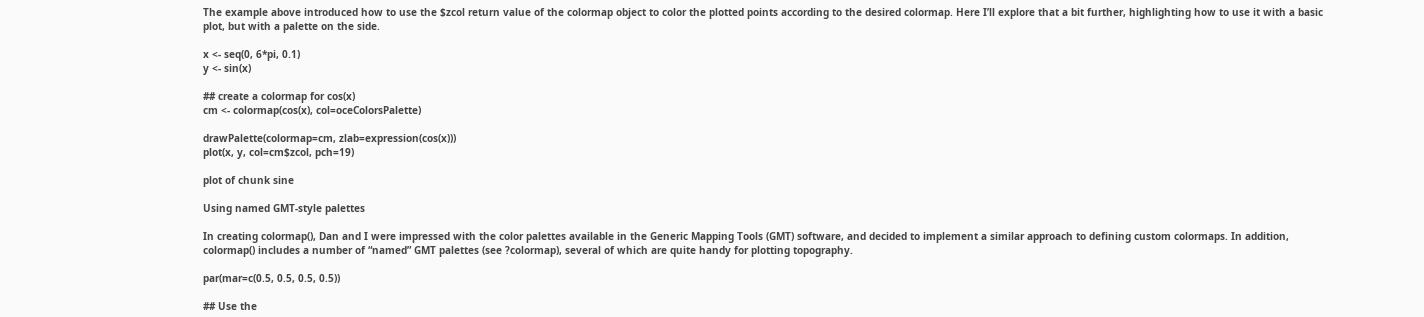The example above introduced how to use the $zcol return value of the colormap object to color the plotted points according to the desired colormap. Here I’ll explore that a bit further, highlighting how to use it with a basic plot, but with a palette on the side.

x <- seq(0, 6*pi, 0.1)
y <- sin(x)

## create a colormap for cos(x)
cm <- colormap(cos(x), col=oceColorsPalette)

drawPalette(colormap=cm, zlab=expression(cos(x)))
plot(x, y, col=cm$zcol, pch=19)

plot of chunk sine

Using named GMT-style palettes

In creating colormap(), Dan and I were impressed with the color palettes available in the Generic Mapping Tools (GMT) software, and decided to implement a similar approach to defining custom colormaps. In addition, colormap() includes a number of “named” GMT palettes (see ?colormap), several of which are quite handy for plotting topography.

par(mar=c(0.5, 0.5, 0.5, 0.5))

## Use the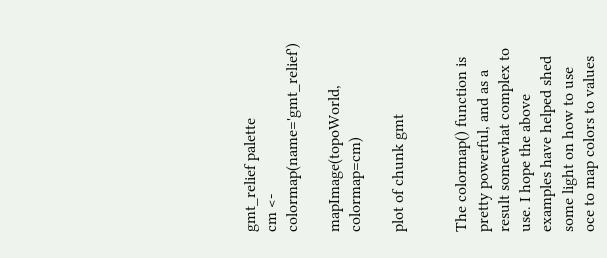gmt_relief palette
cm <- colormap(name='gmt_relief')

mapImage(topoWorld, colormap=cm)

plot of chunk gmt


The colormap() function is pretty powerful, and as a result somewhat complex to use. I hope the above examples have helped shed some light on how to use oce to map colors to values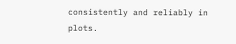consistently and reliably in plots.